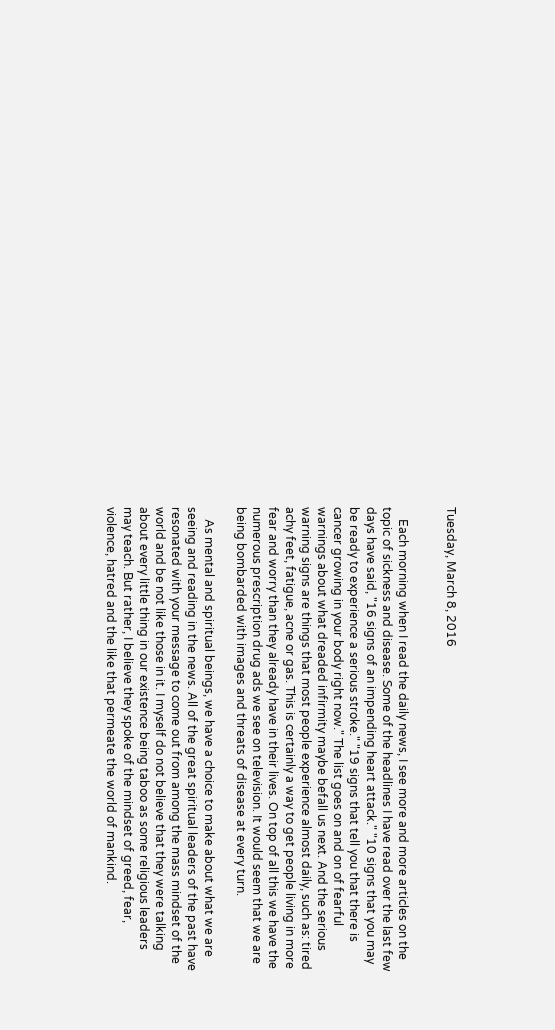Tuesday, March 8, 2016


    Each morning when I read the daily news, I see more and more articles on the topic of sickness and disease. Some of the headlines I have read over the last few days have said, "16 signs of an impending heart attack." "10 signs that you may be ready to experience a serious stroke." "19 signs that tell you that there is cancer growing in your body right now." The list goes on and on of fearful warnings about what dreaded infirmity maybe befall us next. And the serious warning signs are things that most people experience almost daily, such as: tired achy feet, fatigue, acne or gas. This is certainly a way to get people living in more fear and worry than they already have in their lives. On top of all this we have the numerous prescription drug ads we see on television. It would seem that we are being bombarded with images and threats of disease at every turn.

    As mental and spiritual beings, we have a choice to make about what we are seeing and reading in the news. All of the great spiritual leaders of the past have resonated with your message to come out from among the mass mindset of the world and be not like those in it. I myself do not believe that they were talking about every little thing in our existence being taboo as some religious leaders may teach. But rather, I believe they spoke of the mindset of greed, fear, violence, hatred and the like that permeate the world of mankind.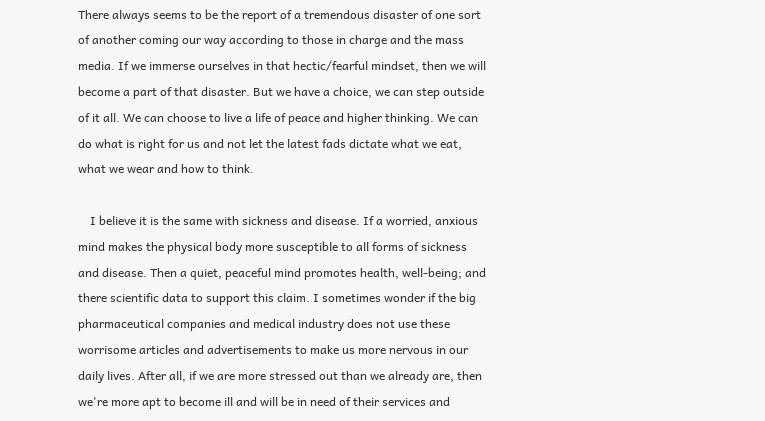There always seems to be the report of a tremendous disaster of one sort of another coming our way according to those in charge and the mass media. If we immerse ourselves in that hectic/fearful mindset, then we will become a part of that disaster. But we have a choice, we can step outside of it all. We can choose to live a life of peace and higher thinking. We can do what is right for us and not let the latest fads dictate what we eat, what we wear and how to think.

    I believe it is the same with sickness and disease. If a worried, anxious mind makes the physical body more susceptible to all forms of sickness and disease. Then a quiet, peaceful mind promotes health, well-being; and there scientific data to support this claim. I sometimes wonder if the big pharmaceutical companies and medical industry does not use these worrisome articles and advertisements to make us more nervous in our daily lives. After all, if we are more stressed out than we already are, then we're more apt to become ill and will be in need of their services and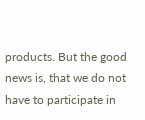products. But the good news is, that we do not have to participate in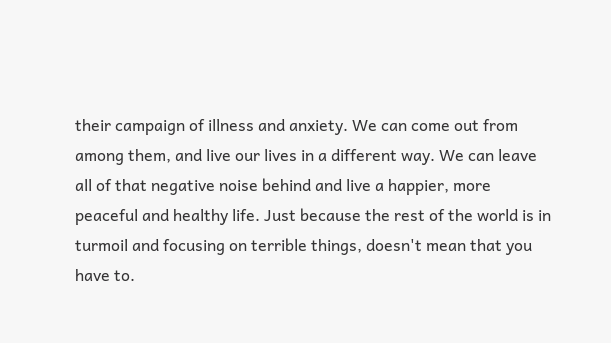their campaign of illness and anxiety. We can come out from among them, and live our lives in a different way. We can leave all of that negative noise behind and live a happier, more peaceful and healthy life. Just because the rest of the world is in turmoil and focusing on terrible things, doesn't mean that you have to.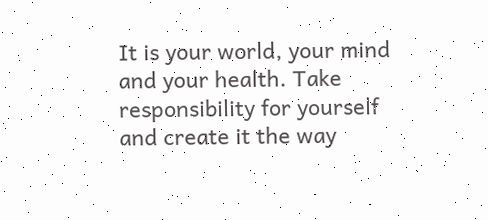It is your world, your mind and your health. Take responsibility for yourself and create it the way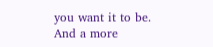you want it to be. And a more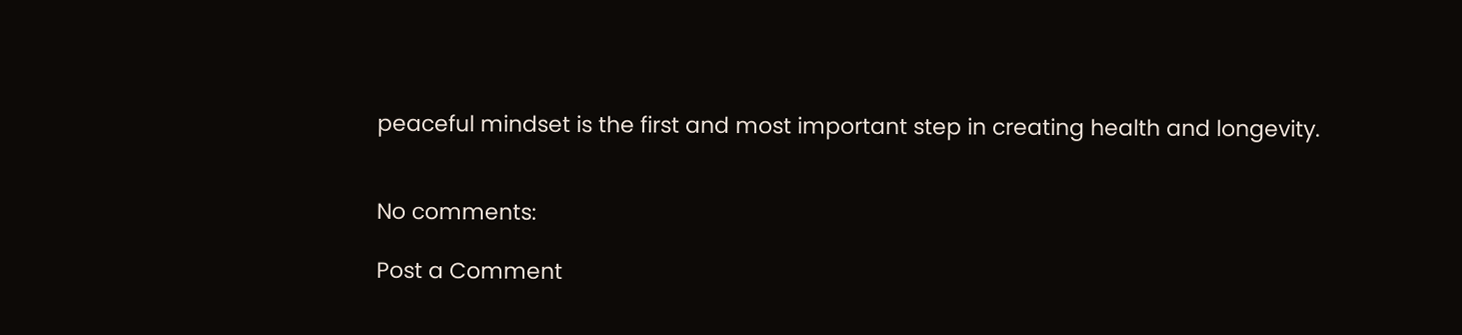peaceful mindset is the first and most important step in creating health and longevity.


No comments:

Post a Comment